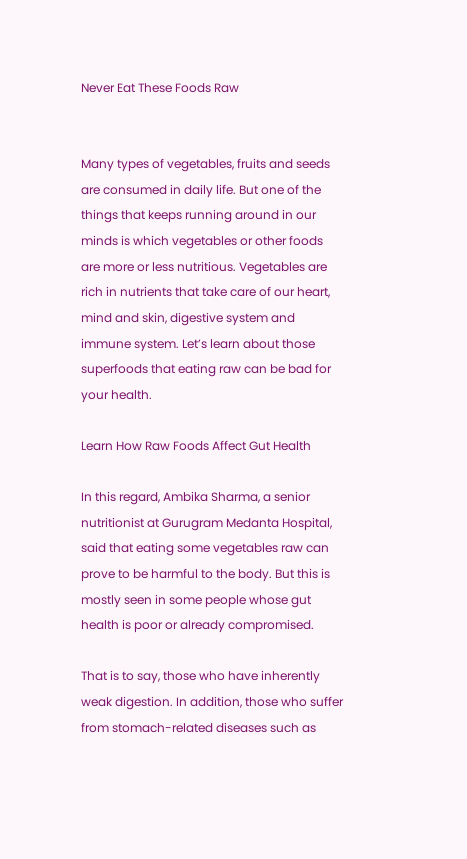Never Eat These Foods Raw


Many types of vegetables, fruits and seeds are consumed in daily life. But one of the things that keeps running around in our minds is which vegetables or other foods are more or less nutritious. Vegetables are rich in nutrients that take care of our heart, mind and skin, digestive system and immune system. Let’s learn about those superfoods that eating raw can be bad for your health.

Learn How Raw Foods Affect Gut Health

In this regard, Ambika Sharma, a senior nutritionist at Gurugram Medanta Hospital, said that eating some vegetables raw can prove to be harmful to the body. But this is mostly seen in some people whose gut health is poor or already compromised.

That is to say, those who have inherently weak digestion. In addition, those who suffer from stomach-related diseases such as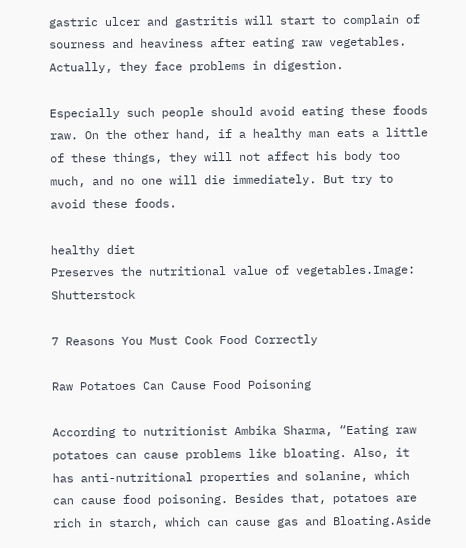gastric ulcer and gastritis will start to complain of sourness and heaviness after eating raw vegetables. Actually, they face problems in digestion.

Especially such people should avoid eating these foods raw. On the other hand, if a healthy man eats a little of these things, they will not affect his body too much, and no one will die immediately. But try to avoid these foods.

healthy diet
Preserves the nutritional value of vegetables.Image: Shutterstock

7 Reasons You Must Cook Food Correctly

Raw Potatoes Can Cause Food Poisoning

According to nutritionist Ambika Sharma, “Eating raw potatoes can cause problems like bloating. Also, it has anti-nutritional properties and solanine, which can cause food poisoning. Besides that, potatoes are rich in starch, which can cause gas and Bloating.Aside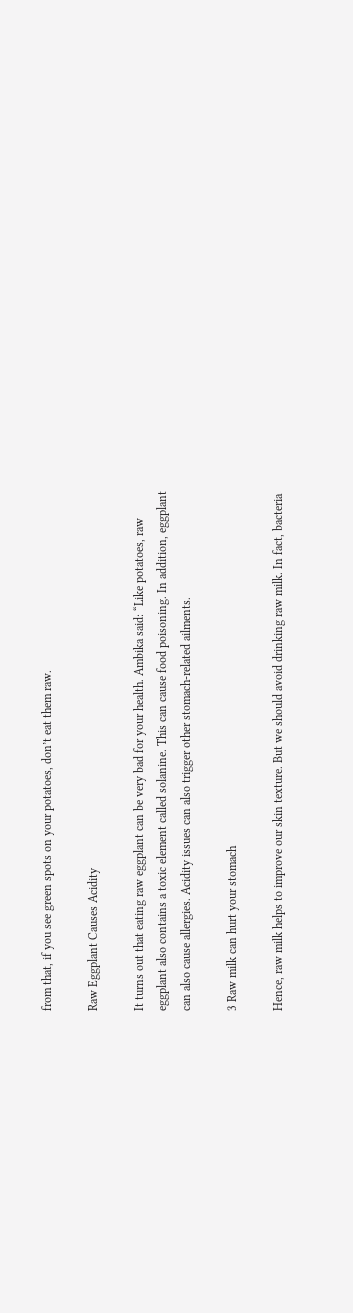from that, if you see green spots on your potatoes, don’t eat them raw.

Raw Eggplant Causes Acidity

It turns out that eating raw eggplant can be very bad for your health. Ambika said: “Like potatoes, raw eggplant also contains a toxic element called solanine. This can cause food poisoning. In addition, eggplant can also cause allergies. Acidity issues can also trigger other stomach-related ailments.

3 Raw milk can hurt your stomach

Hence, raw milk helps to improve our skin texture. But we should avoid drinking raw milk. In fact, bacteria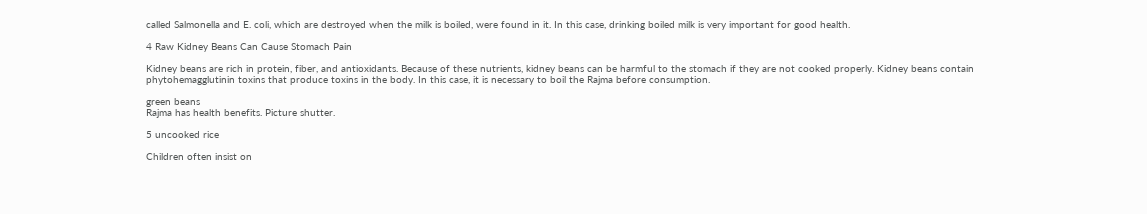called Salmonella and E. coli, which are destroyed when the milk is boiled, were found in it. In this case, drinking boiled milk is very important for good health.

4 Raw Kidney Beans Can Cause Stomach Pain

Kidney beans are rich in protein, fiber, and antioxidants. Because of these nutrients, kidney beans can be harmful to the stomach if they are not cooked properly. Kidney beans contain phytohemagglutinin toxins that produce toxins in the body. In this case, it is necessary to boil the Rajma before consumption.

green beans
Rajma has health benefits. Picture shutter.

5 uncooked rice

Children often insist on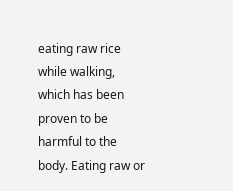eating raw rice while walking, which has been proven to be harmful to the body. Eating raw or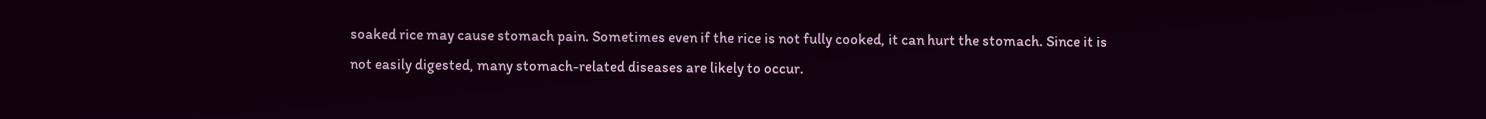soaked rice may cause stomach pain. Sometimes even if the rice is not fully cooked, it can hurt the stomach. Since it is not easily digested, many stomach-related diseases are likely to occur.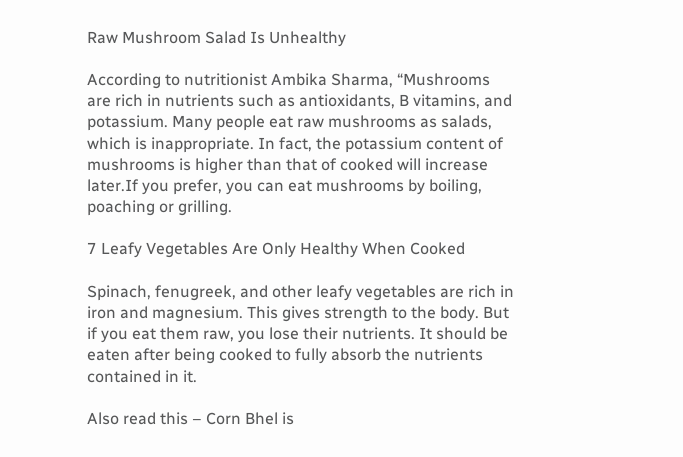Raw Mushroom Salad Is Unhealthy

According to nutritionist Ambika Sharma, “Mushrooms are rich in nutrients such as antioxidants, B vitamins, and potassium. Many people eat raw mushrooms as salads, which is inappropriate. In fact, the potassium content of mushrooms is higher than that of cooked will increase later.If you prefer, you can eat mushrooms by boiling, poaching or grilling.

7 Leafy Vegetables Are Only Healthy When Cooked

Spinach, fenugreek, and other leafy vegetables are rich in iron and magnesium. This gives strength to the body. But if you eat them raw, you lose their nutrients. It should be eaten after being cooked to fully absorb the nutrients contained in it.

Also read this – Corn Bhel is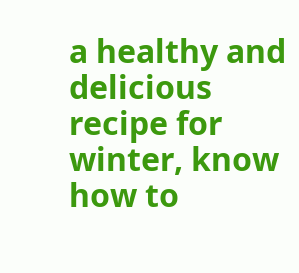a healthy and delicious recipe for winter, know how to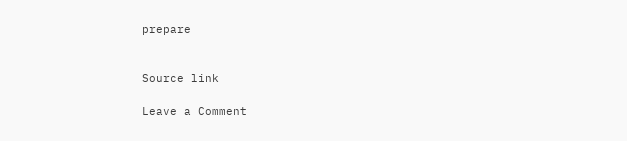prepare


Source link

Leave a Comment